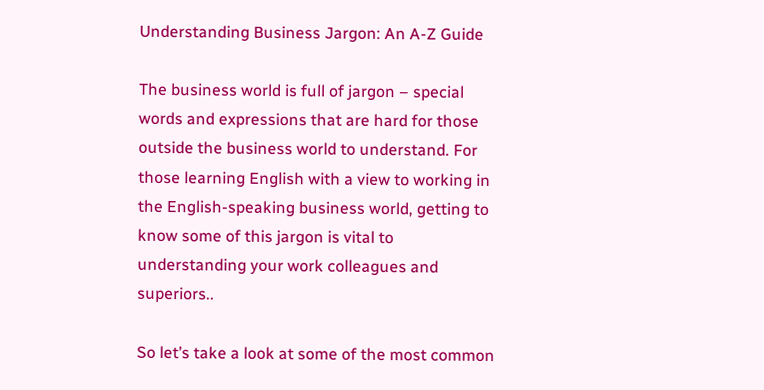Understanding Business Jargon: An A-Z Guide

The business world is full of jargon – special words and expressions that are hard for those outside the business world to understand. For those learning English with a view to working in the English-speaking business world, getting to know some of this jargon is vital to understanding your work colleagues and superiors..

So let’s take a look at some of the most common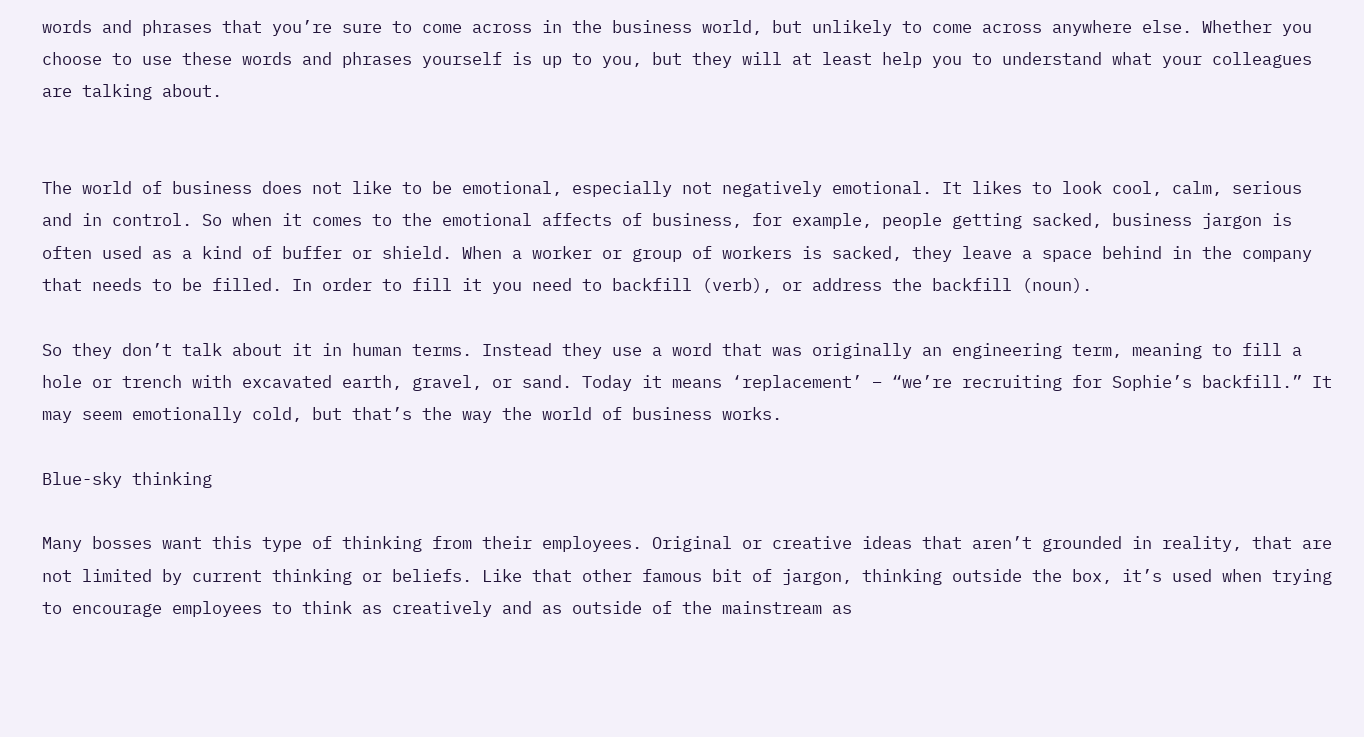words and phrases that you’re sure to come across in the business world, but unlikely to come across anywhere else. Whether you choose to use these words and phrases yourself is up to you, but they will at least help you to understand what your colleagues are talking about.


The world of business does not like to be emotional, especially not negatively emotional. It likes to look cool, calm, serious and in control. So when it comes to the emotional affects of business, for example, people getting sacked, business jargon is often used as a kind of buffer or shield. When a worker or group of workers is sacked, they leave a space behind in the company that needs to be filled. In order to fill it you need to backfill (verb), or address the backfill (noun).

So they don’t talk about it in human terms. Instead they use a word that was originally an engineering term, meaning to fill a hole or trench with excavated earth, gravel, or sand. Today it means ‘replacement’ – “we’re recruiting for Sophie’s backfill.” It may seem emotionally cold, but that’s the way the world of business works.

Blue-sky thinking

Many bosses want this type of thinking from their employees. Original or creative ideas that aren’t grounded in reality, that are not limited by current thinking or beliefs. Like that other famous bit of jargon, thinking outside the box, it’s used when trying to encourage employees to think as creatively and as outside of the mainstream as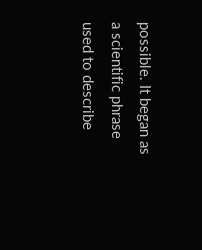possible. It began as a scientific phrase used to describe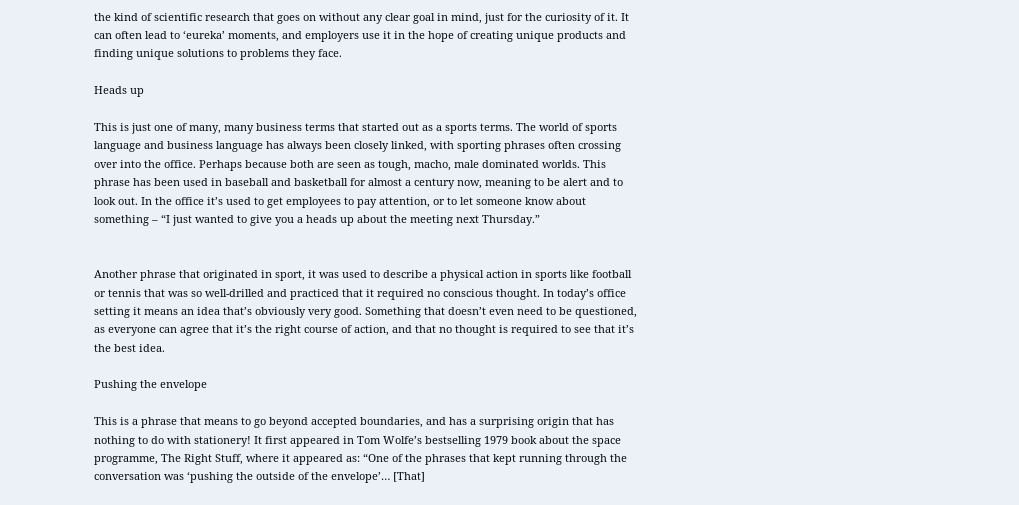the kind of scientific research that goes on without any clear goal in mind, just for the curiosity of it. It can often lead to ‘eureka’ moments, and employers use it in the hope of creating unique products and finding unique solutions to problems they face.

Heads up

This is just one of many, many business terms that started out as a sports terms. The world of sports language and business language has always been closely linked, with sporting phrases often crossing over into the office. Perhaps because both are seen as tough, macho, male dominated worlds. This phrase has been used in baseball and basketball for almost a century now, meaning to be alert and to look out. In the office it’s used to get employees to pay attention, or to let someone know about something – “I just wanted to give you a heads up about the meeting next Thursday.”


Another phrase that originated in sport, it was used to describe a physical action in sports like football or tennis that was so well-drilled and practiced that it required no conscious thought. In today’s office setting it means an idea that’s obviously very good. Something that doesn’t even need to be questioned, as everyone can agree that it’s the right course of action, and that no thought is required to see that it’s the best idea.

Pushing the envelope

This is a phrase that means to go beyond accepted boundaries, and has a surprising origin that has nothing to do with stationery! It first appeared in Tom Wolfe’s bestselling 1979 book about the space programme, The Right Stuff, where it appeared as: “One of the phrases that kept running through the conversation was ‘pushing the outside of the envelope’… [That]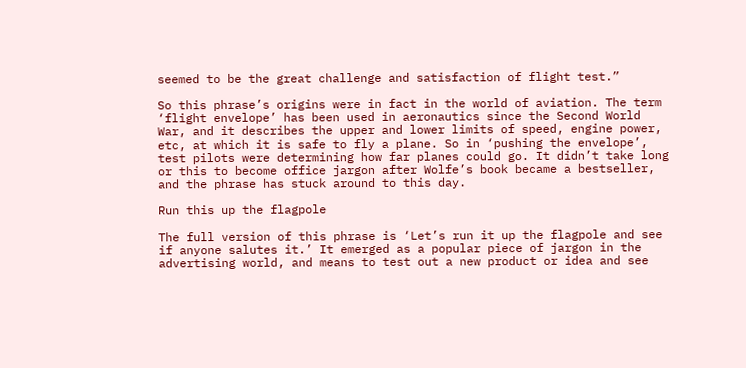seemed to be the great challenge and satisfaction of flight test.”

So this phrase’s origins were in fact in the world of aviation. The term ‘flight envelope’ has been used in aeronautics since the Second World War, and it describes the upper and lower limits of speed, engine power, etc, at which it is safe to fly a plane. So in ‘pushing the envelope’, test pilots were determining how far planes could go. It didn’t take long or this to become office jargon after Wolfe’s book became a bestseller, and the phrase has stuck around to this day.

Run this up the flagpole

The full version of this phrase is ‘Let’s run it up the flagpole and see if anyone salutes it.’ It emerged as a popular piece of jargon in the advertising world, and means to test out a new product or idea and see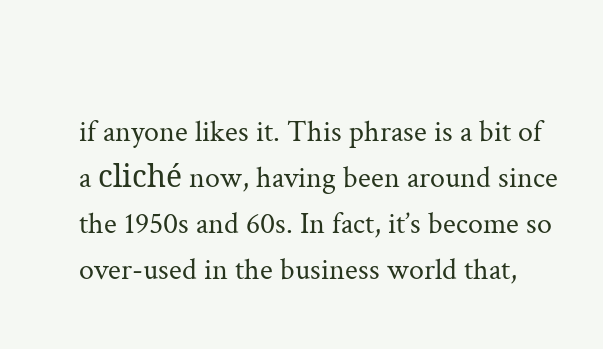if anyone likes it. This phrase is a bit of a cliché now, having been around since the 1950s and 60s. In fact, it’s become so over-used in the business world that,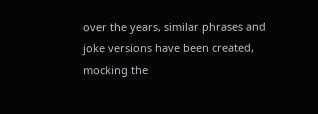over the years, similar phrases and joke versions have been created, mocking the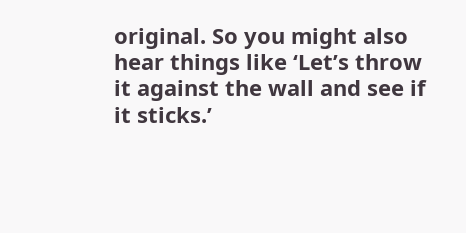original. So you might also hear things like ‘Let’s throw it against the wall and see if it sticks.’